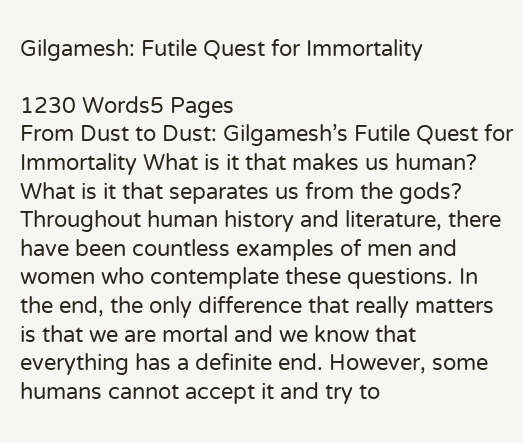Gilgamesh: Futile Quest for Immortality

1230 Words5 Pages
From Dust to Dust: Gilgamesh’s Futile Quest for Immortality What is it that makes us human? What is it that separates us from the gods? Throughout human history and literature, there have been countless examples of men and women who contemplate these questions. In the end, the only difference that really matters is that we are mortal and we know that everything has a definite end. However, some humans cannot accept it and try to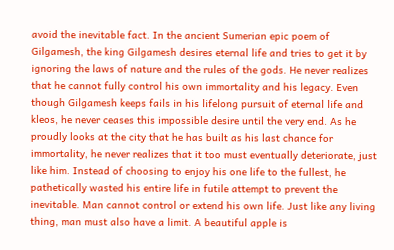avoid the inevitable fact. In the ancient Sumerian epic poem of Gilgamesh, the king Gilgamesh desires eternal life and tries to get it by ignoring the laws of nature and the rules of the gods. He never realizes that he cannot fully control his own immortality and his legacy. Even though Gilgamesh keeps fails in his lifelong pursuit of eternal life and kleos, he never ceases this impossible desire until the very end. As he proudly looks at the city that he has built as his last chance for immortality, he never realizes that it too must eventually deteriorate, just like him. Instead of choosing to enjoy his one life to the fullest, he pathetically wasted his entire life in futile attempt to prevent the inevitable. Man cannot control or extend his own life. Just like any living thing, man must also have a limit. A beautiful apple is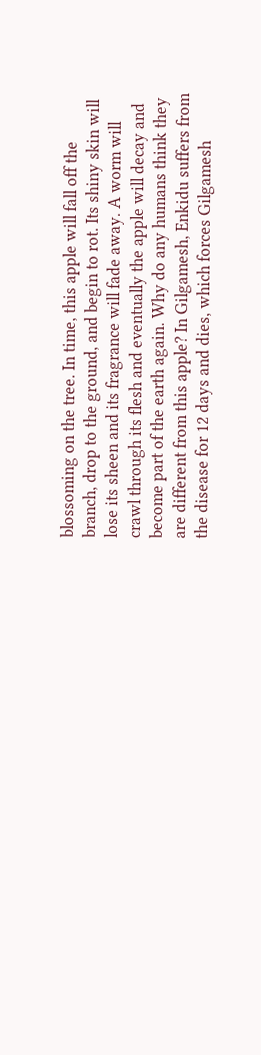blossoming on the tree. In time, this apple will fall off the branch, drop to the ground, and begin to rot. Its shiny skin will lose its sheen and its fragrance will fade away. A worm will crawl through its flesh and eventually the apple will decay and become part of the earth again. Why do any humans think they are different from this apple? In Gilgamesh, Enkidu suffers from the disease for 12 days and dies, which forces Gilgamesh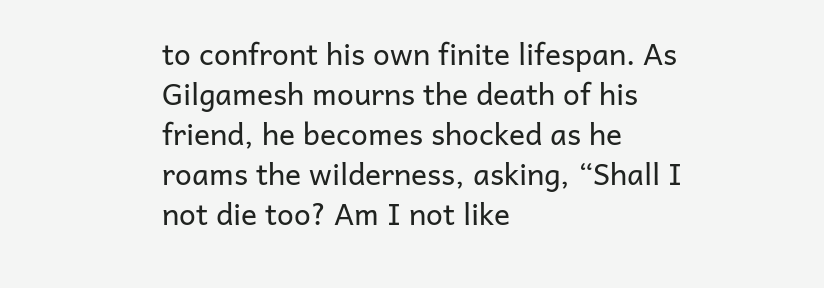to confront his own finite lifespan. As Gilgamesh mourns the death of his friend, he becomes shocked as he roams the wilderness, asking, “Shall I not die too? Am I not like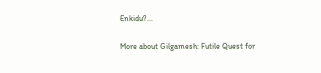Enkidu?...

More about Gilgamesh: Futile Quest for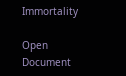Immortality

Open Document